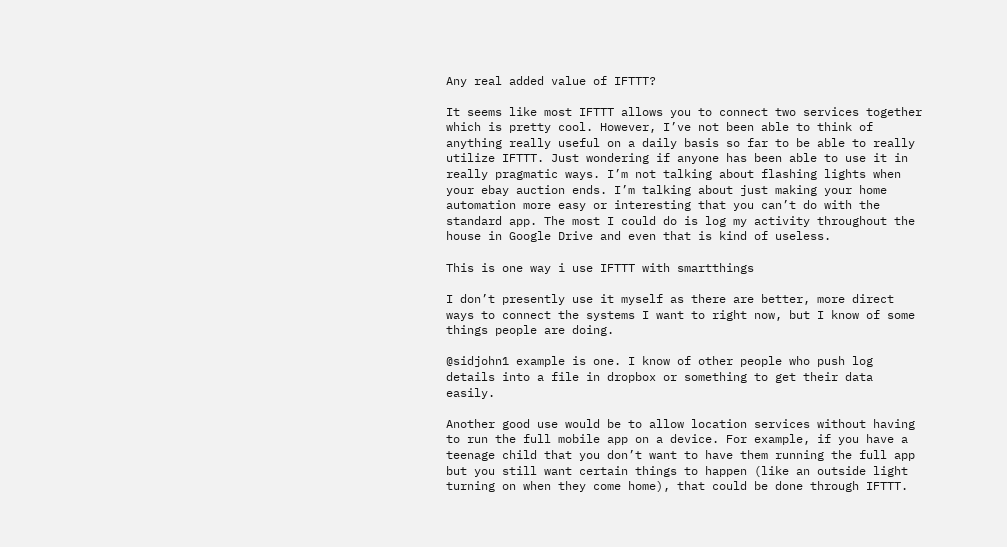Any real added value of IFTTT?

It seems like most IFTTT allows you to connect two services together which is pretty cool. However, I’ve not been able to think of anything really useful on a daily basis so far to be able to really utilize IFTTT. Just wondering if anyone has been able to use it in really pragmatic ways. I’m not talking about flashing lights when your ebay auction ends. I’m talking about just making your home automation more easy or interesting that you can’t do with the standard app. The most I could do is log my activity throughout the house in Google Drive and even that is kind of useless.

This is one way i use IFTTT with smartthings

I don’t presently use it myself as there are better, more direct ways to connect the systems I want to right now, but I know of some things people are doing.

@sidjohn1 example is one. I know of other people who push log details into a file in dropbox or something to get their data easily.

Another good use would be to allow location services without having to run the full mobile app on a device. For example, if you have a teenage child that you don’t want to have them running the full app but you still want certain things to happen (like an outside light turning on when they come home), that could be done through IFTTT.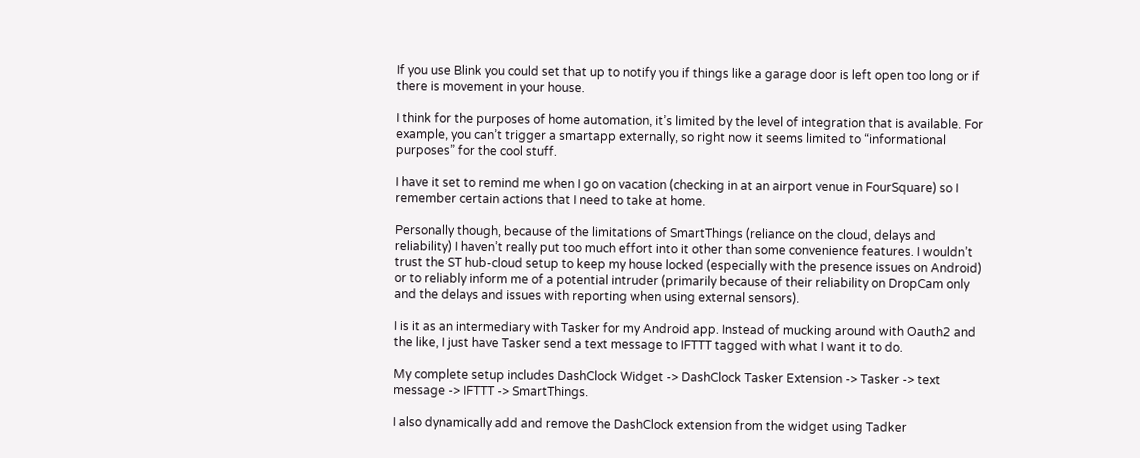If you use Blink you could set that up to notify you if things like a garage door is left open too long or if there is movement in your house.

I think for the purposes of home automation, it’s limited by the level of integration that is available. For example, you can’t trigger a smartapp externally, so right now it seems limited to “informational purposes” for the cool stuff.

I have it set to remind me when I go on vacation (checking in at an airport venue in FourSquare) so I remember certain actions that I need to take at home.

Personally though, because of the limitations of SmartThings (reliance on the cloud, delays and reliability) I haven’t really put too much effort into it other than some convenience features. I wouldn’t trust the ST hub-cloud setup to keep my house locked (especially with the presence issues on Android) or to reliably inform me of a potential intruder (primarily because of their reliability on DropCam only and the delays and issues with reporting when using external sensors).

I is it as an intermediary with Tasker for my Android app. Instead of mucking around with Oauth2 and the like, I just have Tasker send a text message to IFTTT tagged with what I want it to do.

My complete setup includes DashClock Widget -> DashClock Tasker Extension -> Tasker -> text message -> IFTTT -> SmartThings.

I also dynamically add and remove the DashClock extension from the widget using Tadker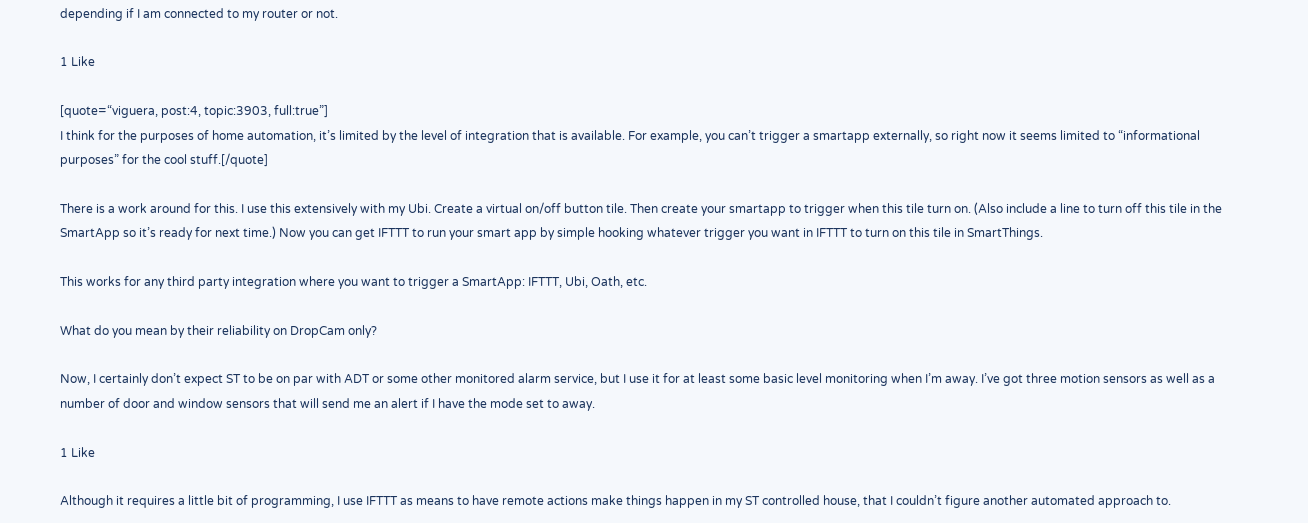depending if I am connected to my router or not.

1 Like

[quote=“viguera, post:4, topic:3903, full:true”]
I think for the purposes of home automation, it’s limited by the level of integration that is available. For example, you can’t trigger a smartapp externally, so right now it seems limited to “informational purposes” for the cool stuff.[/quote]

There is a work around for this. I use this extensively with my Ubi. Create a virtual on/off button tile. Then create your smartapp to trigger when this tile turn on. (Also include a line to turn off this tile in the SmartApp so it’s ready for next time.) Now you can get IFTTT to run your smart app by simple hooking whatever trigger you want in IFTTT to turn on this tile in SmartThings.

This works for any third party integration where you want to trigger a SmartApp: IFTTT, Ubi, Oath, etc.

What do you mean by their reliability on DropCam only?

Now, I certainly don’t expect ST to be on par with ADT or some other monitored alarm service, but I use it for at least some basic level monitoring when I’m away. I’ve got three motion sensors as well as a number of door and window sensors that will send me an alert if I have the mode set to away.

1 Like

Although it requires a little bit of programming, I use IFTTT as means to have remote actions make things happen in my ST controlled house, that I couldn’t figure another automated approach to.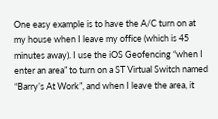One easy example is to have the A/C turn on at my house when I leave my office (which is 45 minutes away). I use the iOS Geofencing “when I enter an area” to turn on a ST Virtual Switch named “Barry’s At Work”, and when I leave the area, it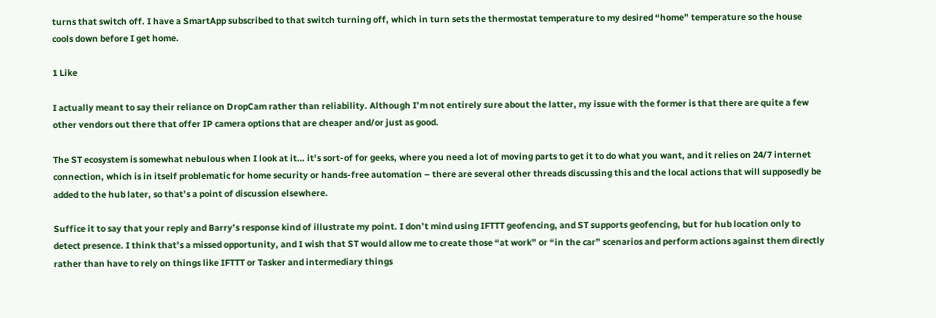turns that switch off. I have a SmartApp subscribed to that switch turning off, which in turn sets the thermostat temperature to my desired “home” temperature so the house cools down before I get home.

1 Like

I actually meant to say their reliance on DropCam rather than reliability. Although I’m not entirely sure about the latter, my issue with the former is that there are quite a few other vendors out there that offer IP camera options that are cheaper and/or just as good.

The ST ecosystem is somewhat nebulous when I look at it… it’s sort-of for geeks, where you need a lot of moving parts to get it to do what you want, and it relies on 24/7 internet connection, which is in itself problematic for home security or hands-free automation – there are several other threads discussing this and the local actions that will supposedly be added to the hub later, so that’s a point of discussion elsewhere.

Suffice it to say that your reply and Barry’s response kind of illustrate my point. I don’t mind using IFTTT geofencing, and ST supports geofencing, but for hub location only to detect presence. I think that’s a missed opportunity, and I wish that ST would allow me to create those “at work” or “in the car” scenarios and perform actions against them directly rather than have to rely on things like IFTTT or Tasker and intermediary things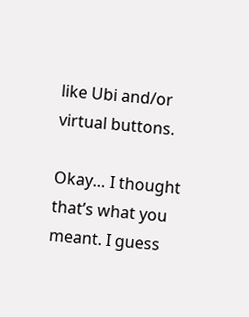like Ubi and/or virtual buttons.

Okay… I thought that’s what you meant. I guess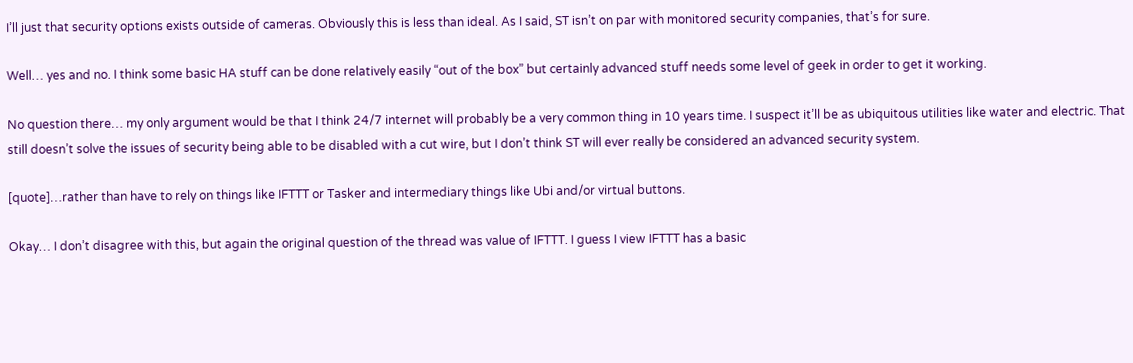I’ll just that security options exists outside of cameras. Obviously this is less than ideal. As I said, ST isn’t on par with monitored security companies, that’s for sure.

Well… yes and no. I think some basic HA stuff can be done relatively easily “out of the box” but certainly advanced stuff needs some level of geek in order to get it working.

No question there… my only argument would be that I think 24/7 internet will probably be a very common thing in 10 years time. I suspect it’ll be as ubiquitous utilities like water and electric. That still doesn’t solve the issues of security being able to be disabled with a cut wire, but I don’t think ST will ever really be considered an advanced security system.

[quote]…rather than have to rely on things like IFTTT or Tasker and intermediary things like Ubi and/or virtual buttons.

Okay… I don’t disagree with this, but again the original question of the thread was value of IFTTT. I guess I view IFTTT has a basic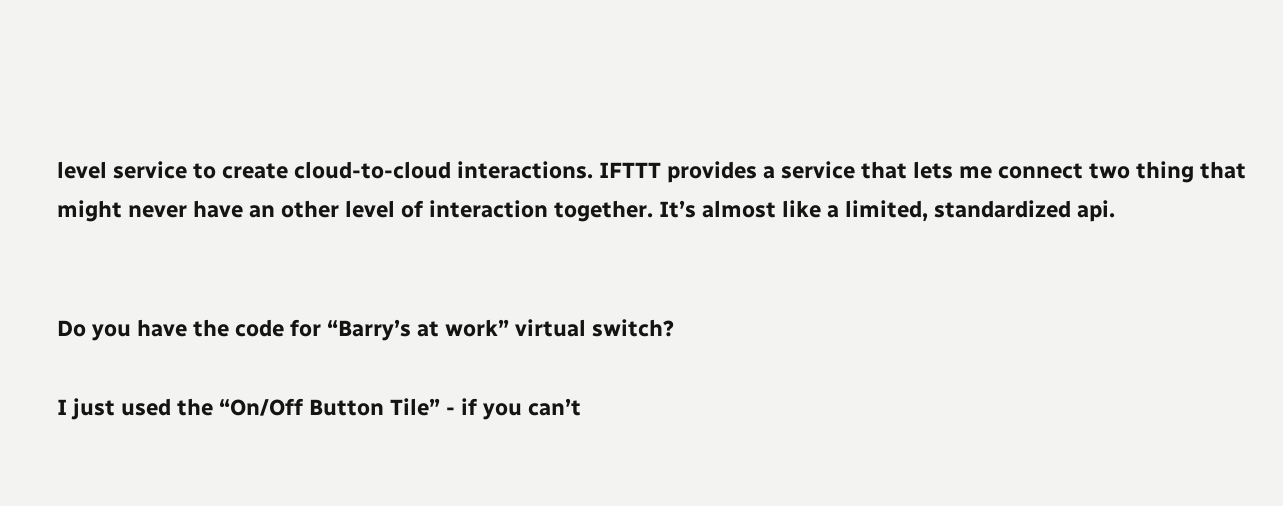level service to create cloud-to-cloud interactions. IFTTT provides a service that lets me connect two thing that might never have an other level of interaction together. It’s almost like a limited, standardized api.


Do you have the code for “Barry’s at work” virtual switch?

I just used the “On/Off Button Tile” - if you can’t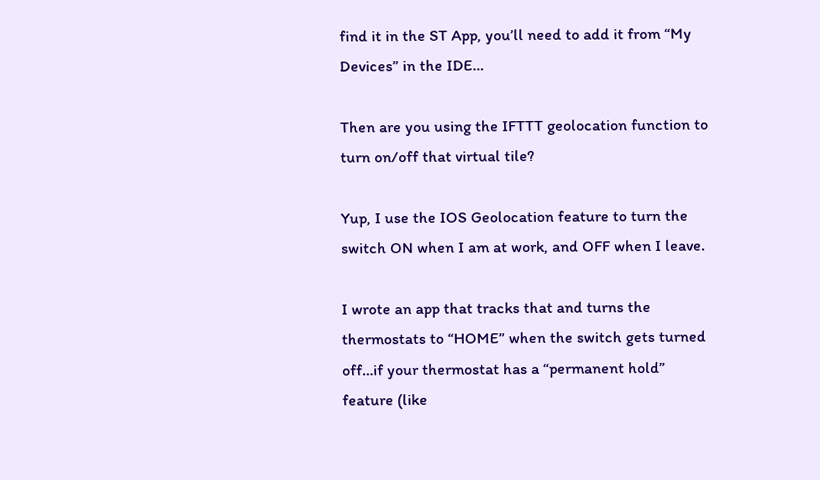find it in the ST App, you’ll need to add it from “My Devices” in the IDE…

Then are you using the IFTTT geolocation function to turn on/off that virtual tile?

Yup, I use the IOS Geolocation feature to turn the switch ON when I am at work, and OFF when I leave.

I wrote an app that tracks that and turns the thermostats to “HOME” when the switch gets turned off…if your thermostat has a “permanent hold” feature (like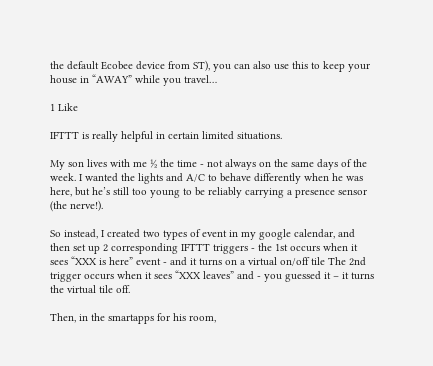the default Ecobee device from ST), you can also use this to keep your house in “AWAY” while you travel…

1 Like

IFTTT is really helpful in certain limited situations.

My son lives with me ½ the time - not always on the same days of the week. I wanted the lights and A/C to behave differently when he was here, but he’s still too young to be reliably carrying a presence sensor (the nerve!).

So instead, I created two types of event in my google calendar, and then set up 2 corresponding IFTTT triggers - the 1st occurs when it sees “XXX is here” event - and it turns on a virtual on/off tile The 2nd trigger occurs when it sees “XXX leaves” and - you guessed it – it turns the virtual tile off.

Then, in the smartapps for his room,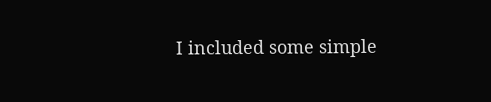I included some simple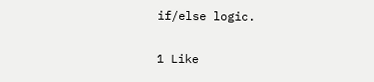if/else logic.

1 Like